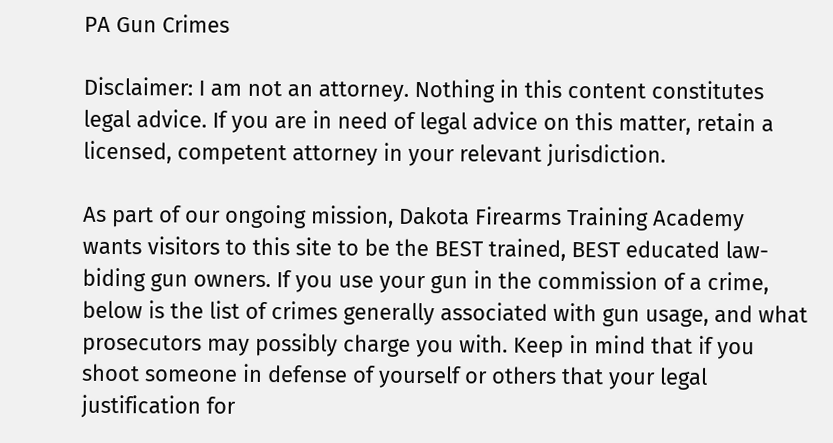PA Gun Crimes

Disclaimer: I am not an attorney. Nothing in this content constitutes legal advice. If you are in need of legal advice on this matter, retain a licensed, competent attorney in your relevant jurisdiction.

As part of our ongoing mission, Dakota Firearms Training Academy wants visitors to this site to be the BEST trained, BEST educated law-biding gun owners. If you use your gun in the commission of a crime, below is the list of crimes generally associated with gun usage, and what prosecutors may possibly charge you with. Keep in mind that if you shoot someone in defense of yourself or others that your legal justification for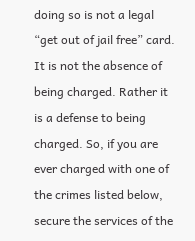doing so is not a legal “get out of jail free” card. It is not the absence of being charged. Rather it is a defense to being charged. So, if you are ever charged with one of the crimes listed below, secure the services of the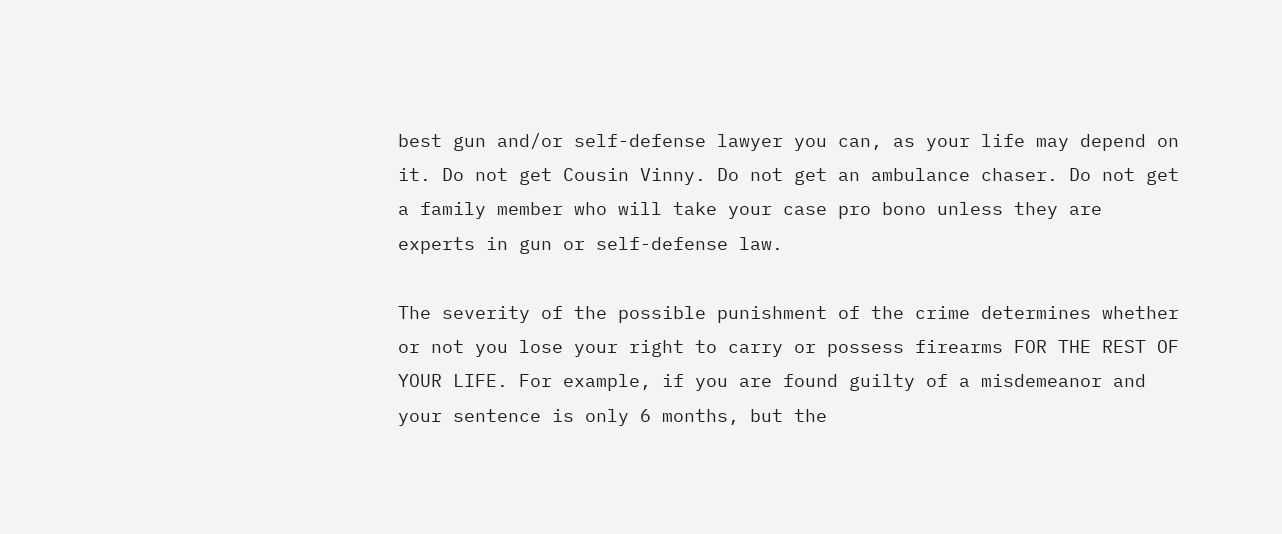best gun and/or self-defense lawyer you can, as your life may depend on it. Do not get Cousin Vinny. Do not get an ambulance chaser. Do not get a family member who will take your case pro bono unless they are experts in gun or self-defense law.

The severity of the possible punishment of the crime determines whether or not you lose your right to carry or possess firearms FOR THE REST OF YOUR LIFE. For example, if you are found guilty of a misdemeanor and your sentence is only 6 months, but the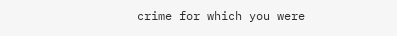crime for which you were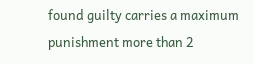found guilty carries a maximum punishment more than 2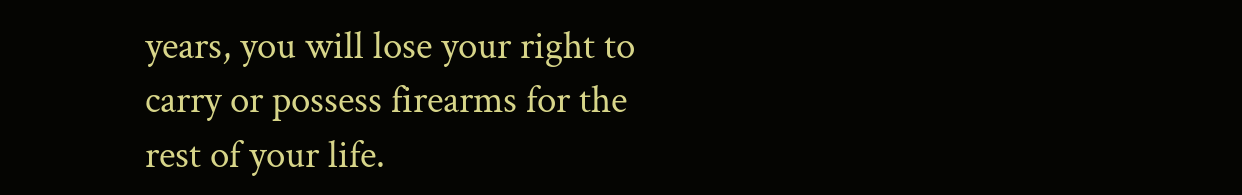years, you will lose your right to carry or possess firearms for the rest of your life.